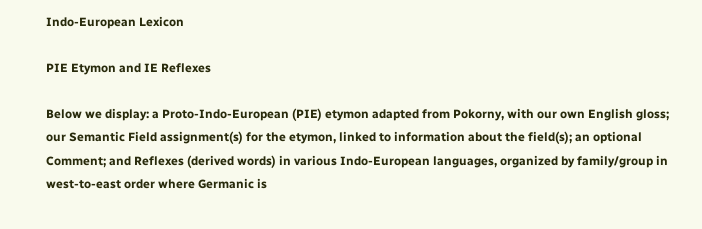Indo-European Lexicon

PIE Etymon and IE Reflexes

Below we display: a Proto-Indo-European (PIE) etymon adapted from Pokorny, with our own English gloss; our Semantic Field assignment(s) for the etymon, linked to information about the field(s); an optional Comment; and Reflexes (derived words) in various Indo-European languages, organized by family/group in west-to-east order where Germanic is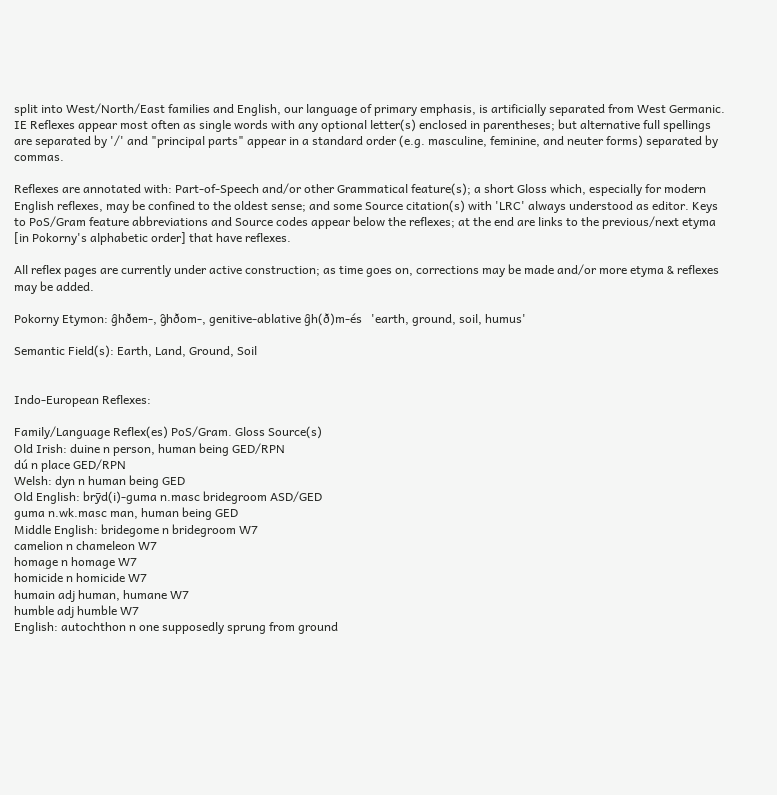split into West/North/East families and English, our language of primary emphasis, is artificially separated from West Germanic. IE Reflexes appear most often as single words with any optional letter(s) enclosed in parentheses; but alternative full spellings are separated by '/' and "principal parts" appear in a standard order (e.g. masculine, feminine, and neuter forms) separated by commas.

Reflexes are annotated with: Part-of-Speech and/or other Grammatical feature(s); a short Gloss which, especially for modern English reflexes, may be confined to the oldest sense; and some Source citation(s) with 'LRC' always understood as editor. Keys to PoS/Gram feature abbreviations and Source codes appear below the reflexes; at the end are links to the previous/next etyma [in Pokorny's alphabetic order] that have reflexes.

All reflex pages are currently under active construction; as time goes on, corrections may be made and/or more etyma & reflexes may be added.

Pokorny Etymon: g̑hðem-, g̑hðom-, genitive-ablative g̑h(ð)m-és   'earth, ground, soil, humus'

Semantic Field(s): Earth, Land, Ground, Soil


Indo-European Reflexes:

Family/Language Reflex(es) PoS/Gram. Gloss Source(s)
Old Irish: duine n person, human being GED/RPN
dú n place GED/RPN
Welsh: dyn n human being GED
Old English: brȳd(i)-guma n.masc bridegroom ASD/GED
guma n.wk.masc man, human being GED
Middle English: bridegome n bridegroom W7
camelion n chameleon W7
homage n homage W7
homicide n homicide W7
humain adj human, humane W7
humble adj humble W7
English: autochthon n one supposedly sprung from ground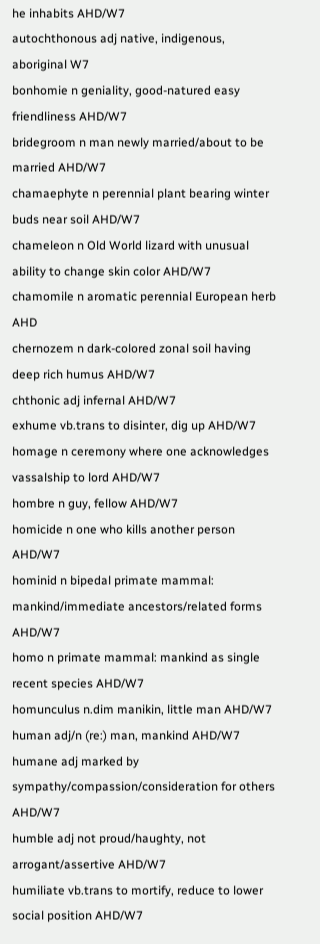he inhabits AHD/W7
autochthonous adj native, indigenous, aboriginal W7
bonhomie n geniality, good-natured easy friendliness AHD/W7
bridegroom n man newly married/about to be married AHD/W7
chamaephyte n perennial plant bearing winter buds near soil AHD/W7
chameleon n Old World lizard with unusual ability to change skin color AHD/W7
chamomile n aromatic perennial European herb AHD
chernozem n dark-colored zonal soil having deep rich humus AHD/W7
chthonic adj infernal AHD/W7
exhume vb.trans to disinter, dig up AHD/W7
homage n ceremony where one acknowledges vassalship to lord AHD/W7
hombre n guy, fellow AHD/W7
homicide n one who kills another person AHD/W7
hominid n bipedal primate mammal: mankind/immediate ancestors/related forms AHD/W7
homo n primate mammal: mankind as single recent species AHD/W7
homunculus n.dim manikin, little man AHD/W7
human adj/n (re:) man, mankind AHD/W7
humane adj marked by sympathy/compassion/consideration for others AHD/W7
humble adj not proud/haughty, not arrogant/assertive AHD/W7
humiliate vb.trans to mortify, reduce to lower social position AHD/W7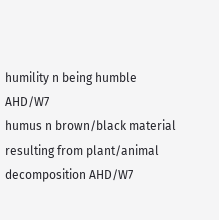humility n being humble AHD/W7
humus n brown/black material resulting from plant/animal decomposition AHD/W7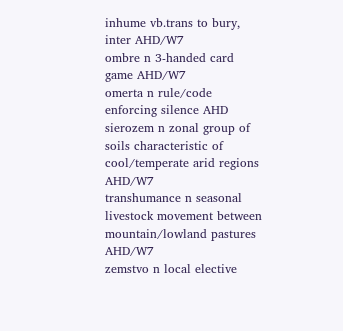inhume vb.trans to bury, inter AHD/W7
ombre n 3-handed card game AHD/W7
omerta n rule/code enforcing silence AHD
sierozem n zonal group of soils characteristic of cool/temperate arid regions AHD/W7
transhumance n seasonal livestock movement between mountain/lowland pastures AHD/W7
zemstvo n local elective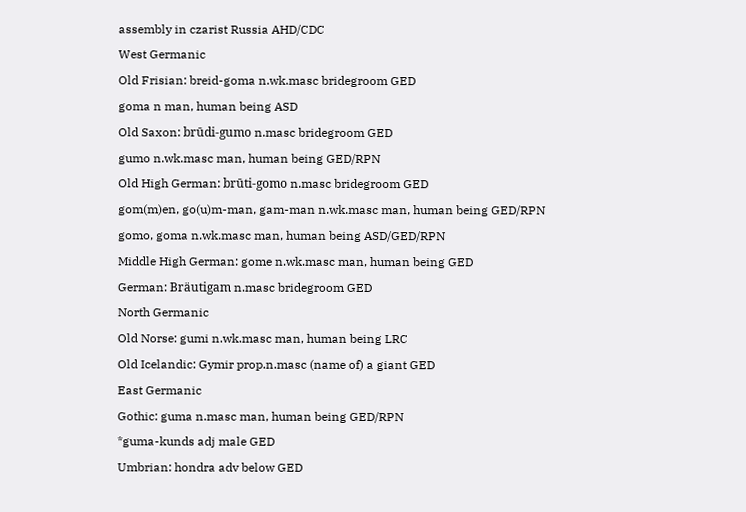assembly in czarist Russia AHD/CDC
West Germanic
Old Frisian: breid-goma n.wk.masc bridegroom GED
goma n man, human being ASD
Old Saxon: brūdi-gumo n.masc bridegroom GED
gumo n.wk.masc man, human being GED/RPN
Old High German: brūti-gomo n.masc bridegroom GED
gom(m)en, go(u)m-man, gam-man n.wk.masc man, human being GED/RPN
gomo, goma n.wk.masc man, human being ASD/GED/RPN
Middle High German: gome n.wk.masc man, human being GED
German: Bräutigam n.masc bridegroom GED
North Germanic
Old Norse: gumi n.wk.masc man, human being LRC
Old Icelandic: Gymir prop.n.masc (name of) a giant GED
East Germanic
Gothic: guma n.masc man, human being GED/RPN
*guma-kunds adj male GED
Umbrian: hondra adv below GED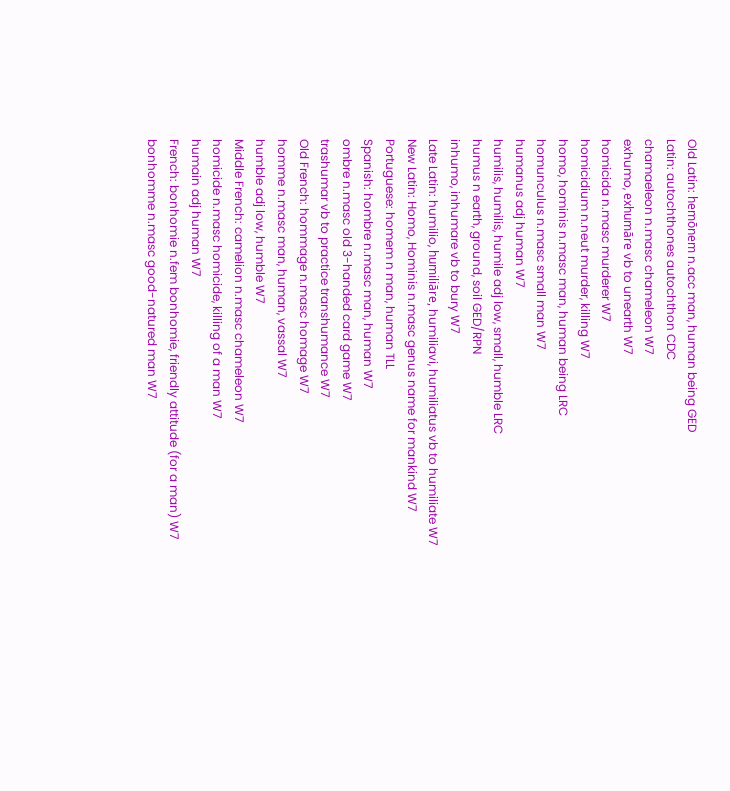Old Latin: hemōnem n.acc man, human being GED
Latin: autochthones autochthon CDC
chamaeleon n.masc chameleon W7
exhumo, exhumāre vb to unearth W7
homicida n.masc murderer W7
homicidium n.neut murder, killing W7
homo, hominis n.masc man, human being LRC
homunculus n.masc small man W7
humanus adj human W7
humilis, humilis, humile adj low, small, humble LRC
humus n earth, ground, soil GED/RPN
inhumo, inhumare vb to bury W7
Late Latin: humilio, humiliāre, humiliavi, humiliatus vb to humiliate W7
New Latin: Homo, Hominis n.masc genus name for mankind W7
Portuguese: homem n man, human TLL
Spanish: hombre n.masc man, human W7
ombre n.masc old 3-handed card game W7
trashumar vb to practice transhumance W7
Old French: hommage n.masc homage W7
homme n.masc man, human, vassal W7
humble adj low, humble W7
Middle French: camelion n.masc chameleon W7
homicide n.masc homicide, killing of a man W7
humain adj human W7
French: bonhomie n.fem bonhomie, friendly attitude (for a man) W7
bonhomme n.masc good-natured man W7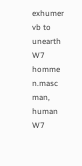exhumer vb to unearth W7
homme n.masc man, human W7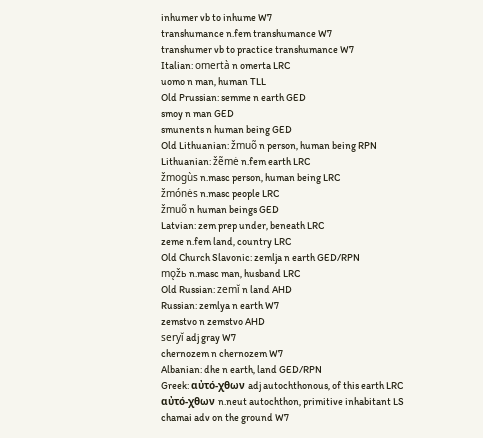inhumer vb to inhume W7
transhumance n.fem transhumance W7
transhumer vb to practice transhumance W7
Italian: omertà n omerta LRC
uomo n man, human TLL
Old Prussian: semme n earth GED
smoy n man GED
smunents n human being GED
Old Lithuanian: žmuõ n person, human being RPN
Lithuanian: žẽmė n.fem earth LRC
žmogùs n.masc person, human being LRC
žmónės n.masc people LRC
žmuõ n human beings GED
Latvian: zem prep under, beneath LRC
zeme n.fem land, country LRC
Old Church Slavonic: zemlja n earth GED/RPN
mǫžь n.masc man, husband LRC
Old Russian: zemĭ n land AHD
Russian: zemlya n earth W7
zemstvo n zemstvo AHD
seryĭ adj gray W7
chernozem n chernozem W7
Albanian: dhe n earth, land GED/RPN
Greek: αὐτό-χθων adj autochthonous, of this earth LRC
αὐτό-χθων n.neut autochthon, primitive inhabitant LS
chamai adv on the ground W7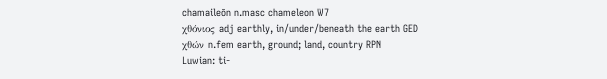chamaileōn n.masc chameleon W7
χθόνιος adj earthly, in/under/beneath the earth GED
χθών n.fem earth, ground; land, country RPN
Luwian: ti-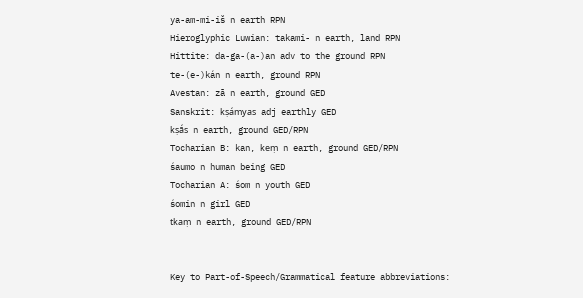ya-am-mi-iš n earth RPN
Hieroglyphic Luwian: takami- n earth, land RPN
Hittite: da-ga-(a-)an adv to the ground RPN
te-(e-)kán n earth, ground RPN
Avestan: zā n earth, ground GED
Sanskrit: kṣámyas adj earthly GED
kṣā́s n earth, ground GED/RPN
Tocharian B: kan, keṃ n earth, ground GED/RPN
śaumo n human being GED
Tocharian A: śom n youth GED
śomin n girl GED
tkaṃ n earth, ground GED/RPN


Key to Part-of-Speech/Grammatical feature abbreviations: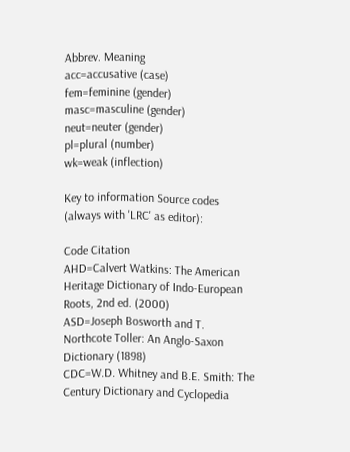Abbrev. Meaning
acc=accusative (case)
fem=feminine (gender)
masc=masculine (gender)
neut=neuter (gender)
pl=plural (number)
wk=weak (inflection)

Key to information Source codes (always with 'LRC' as editor):

Code Citation
AHD=Calvert Watkins: The American Heritage Dictionary of Indo-European Roots, 2nd ed. (2000)
ASD=Joseph Bosworth and T. Northcote Toller: An Anglo-Saxon Dictionary (1898)
CDC=W.D. Whitney and B.E. Smith: The Century Dictionary and Cyclopedia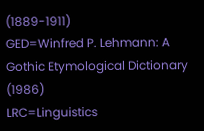(1889-1911)
GED=Winfred P. Lehmann: A Gothic Etymological Dictionary (1986)
LRC=Linguistics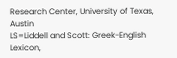Research Center, University of Texas, Austin
LS=Liddell and Scott: Greek-English Lexicon,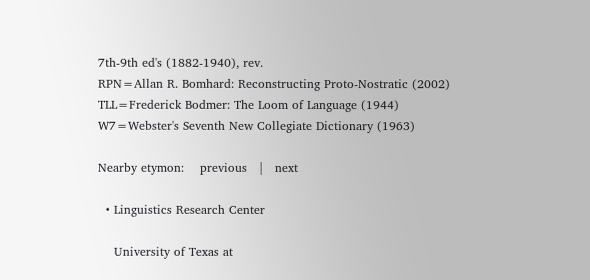7th-9th ed's (1882-1940), rev.
RPN=Allan R. Bomhard: Reconstructing Proto-Nostratic (2002)
TLL=Frederick Bodmer: The Loom of Language (1944)
W7=Webster's Seventh New Collegiate Dictionary (1963)

Nearby etymon:    previous   |   next

  • Linguistics Research Center

    University of Texas at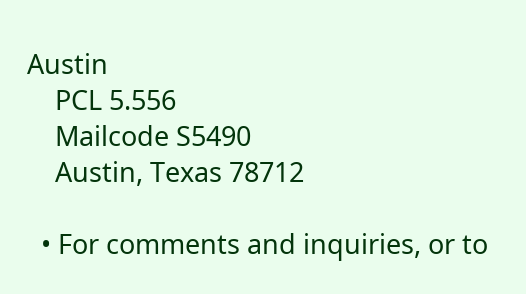Austin
    PCL 5.556
    Mailcode S5490
    Austin, Texas 78712

  • For comments and inquiries, or to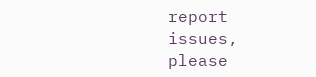report issues, please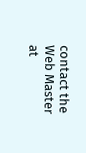contact the Web Master at